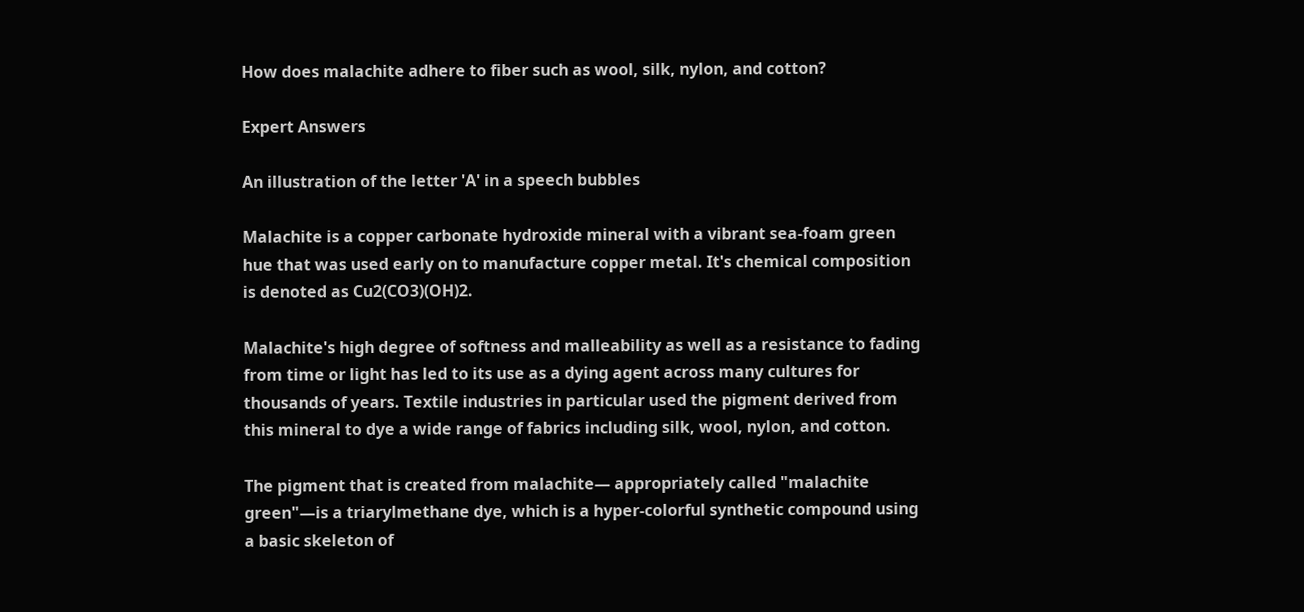How does malachite adhere to fiber such as wool, silk, nylon, and cotton?

Expert Answers

An illustration of the letter 'A' in a speech bubbles

Malachite is a copper carbonate hydroxide mineral with a vibrant sea-foam green hue that was used early on to manufacture copper metal. It's chemical composition is denoted as Cu2(CO3)(OH)2.

Malachite's high degree of softness and malleability as well as a resistance to fading from time or light has led to its use as a dying agent across many cultures for thousands of years. Textile industries in particular used the pigment derived from this mineral to dye a wide range of fabrics including silk, wool, nylon, and cotton.

The pigment that is created from malachite— appropriately called "malachite green"—is a triarylmethane dye, which is a hyper-colorful synthetic compound using a basic skeleton of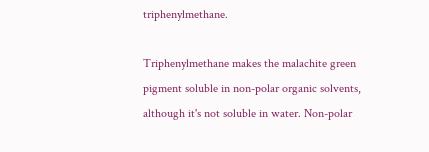triphenylmethane.

Triphenylmethane makes the malachite green pigment soluble in non-polar organic solvents, although it's not soluble in water. Non-polar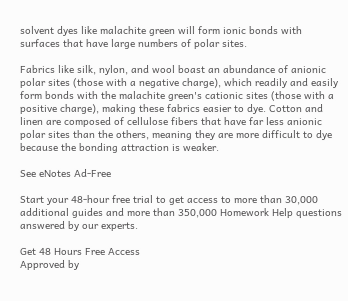solvent dyes like malachite green will form ionic bonds with surfaces that have large numbers of polar sites.

Fabrics like silk, nylon, and wool boast an abundance of anionic polar sites (those with a negative charge), which readily and easily form bonds with the malachite green's cationic sites (those with a positive charge), making these fabrics easier to dye. Cotton and linen are composed of cellulose fibers that have far less anionic polar sites than the others, meaning they are more difficult to dye because the bonding attraction is weaker.

See eNotes Ad-Free

Start your 48-hour free trial to get access to more than 30,000 additional guides and more than 350,000 Homework Help questions answered by our experts.

Get 48 Hours Free Access
Approved by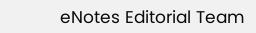eNotes Editorial Team